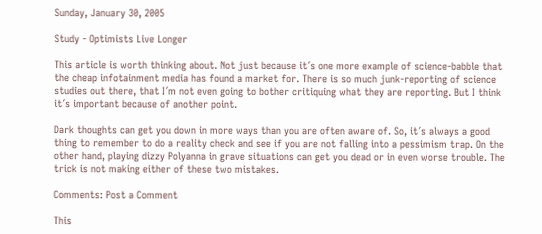Sunday, January 30, 2005

Study - Optimists Live Longer

This article is worth thinking about. Not just because it´s one more example of science-babble that the cheap infotainment media has found a market for. There is so much junk-reporting of science studies out there, that I´m not even going to bother critiquing what they are reporting. But I think it´s important because of another point.

Dark thoughts can get you down in more ways than you are often aware of. So, it´s always a good thing to remember to do a reality check and see if you are not falling into a pessimism trap. On the other hand, playing dizzy Polyanna in grave situations can get you dead or in even worse trouble. The trick is not making either of these two mistakes.

Comments: Post a Comment

This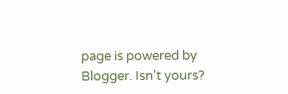page is powered by Blogger. Isn't yours?